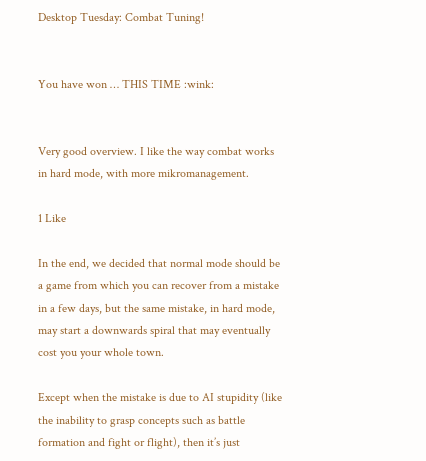Desktop Tuesday: Combat Tuning!


You have won … THIS TIME :wink:


Very good overview. I like the way combat works in hard mode, with more mikromanagement.

1 Like

In the end, we decided that normal mode should be a game from which you can recover from a mistake in a few days, but the same mistake, in hard mode, may start a downwards spiral that may eventually cost you your whole town.

Except when the mistake is due to AI stupidity (like the inability to grasp concepts such as battle formation and fight or flight), then it’s just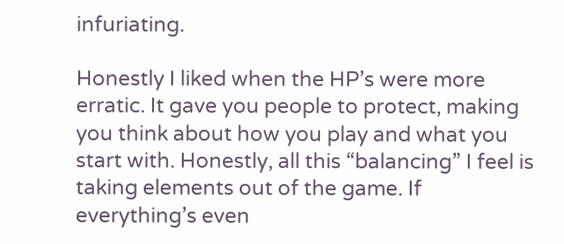infuriating.

Honestly I liked when the HP’s were more erratic. It gave you people to protect, making you think about how you play and what you start with. Honestly, all this “balancing” I feel is taking elements out of the game. If everything’s even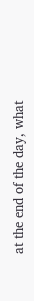at the end of the day, what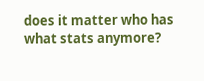does it matter who has what stats anymore?